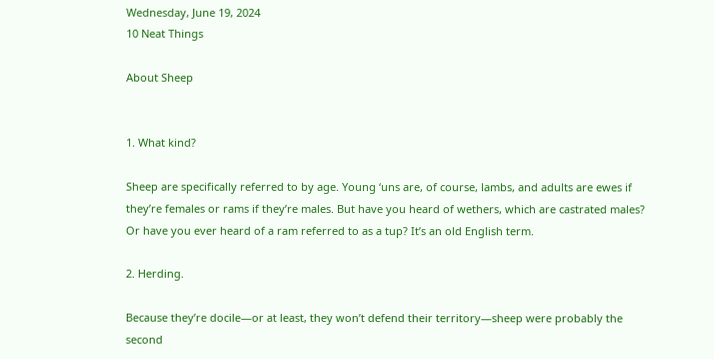Wednesday, June 19, 2024
10 Neat Things

About Sheep


1. What kind?

Sheep are specifically referred to by age. Young ‘uns are, of course, lambs, and adults are ewes if they’re females or rams if they’re males. But have you heard of wethers, which are castrated males? Or have you ever heard of a ram referred to as a tup? It’s an old English term.

2. Herding.

Because they’re docile—or at least, they won’t defend their territory—sheep were probably the second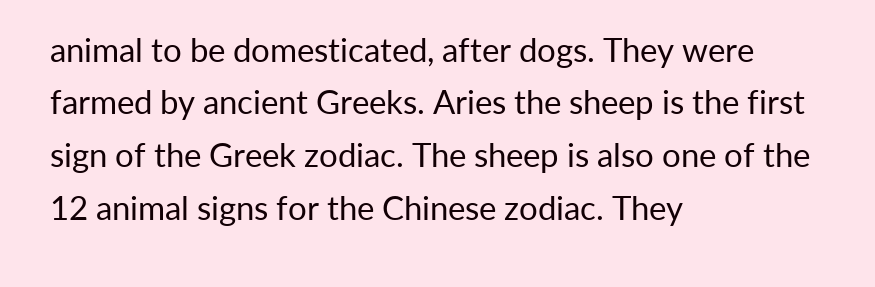animal to be domesticated, after dogs. They were farmed by ancient Greeks. Aries the sheep is the first sign of the Greek zodiac. The sheep is also one of the 12 animal signs for the Chinese zodiac. They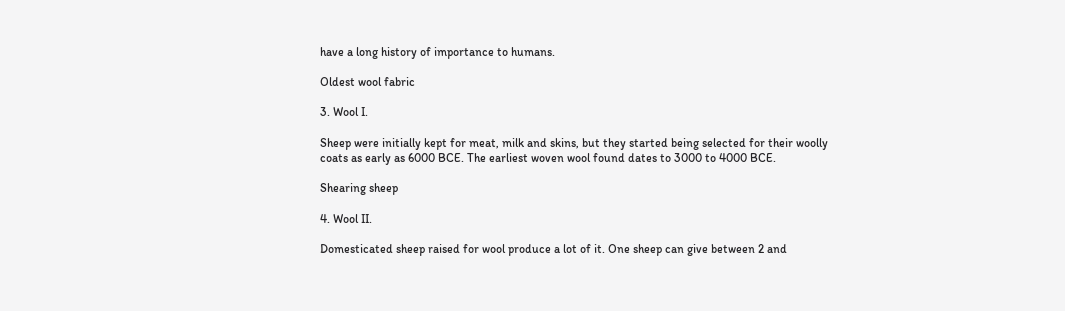have a long history of importance to humans.

Oldest wool fabric

3. Wool I.

Sheep were initially kept for meat, milk and skins, but they started being selected for their woolly coats as early as 6000 BCE. The earliest woven wool found dates to 3000 to 4000 BCE.

Shearing sheep

4. Wool II.

Domesticated sheep raised for wool produce a lot of it. One sheep can give between 2 and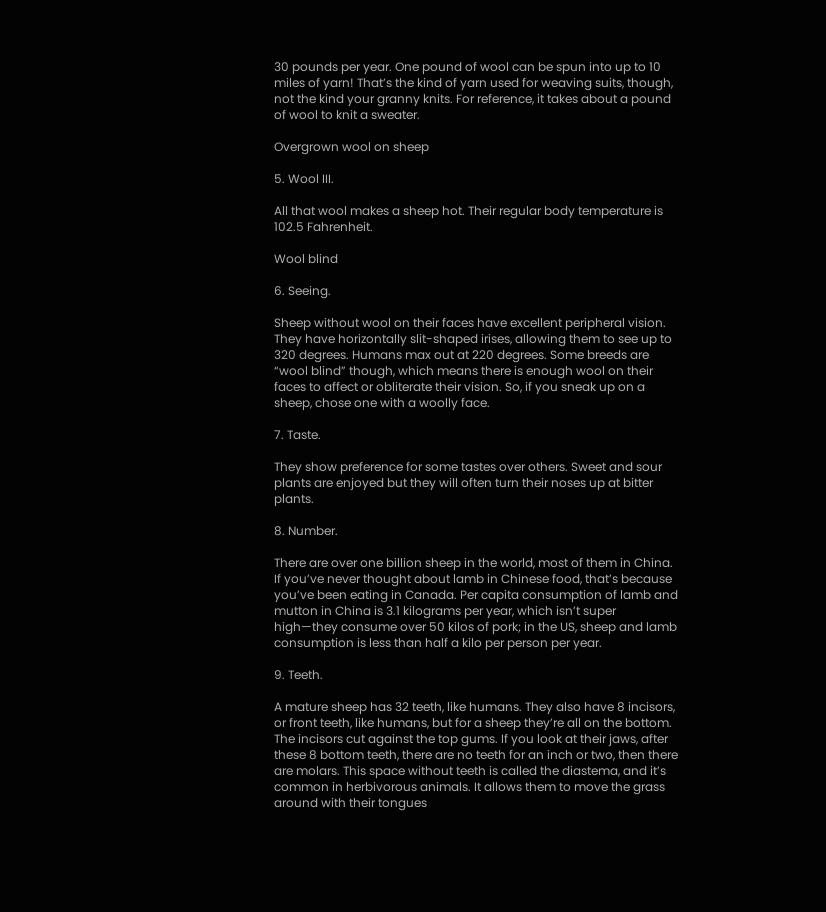30 pounds per year. One pound of wool can be spun into up to 10 miles of yarn! That’s the kind of yarn used for weaving suits, though, not the kind your granny knits. For reference, it takes about a pound of wool to knit a sweater.

Overgrown wool on sheep

5. Wool III.

All that wool makes a sheep hot. Their regular body temperature is 102.5 Fahrenheit.

Wool blind

6. Seeing.

Sheep without wool on their faces have excellent peripheral vision. They have horizontally slit-shaped irises, allowing them to see up to 320 degrees. Humans max out at 220 degrees. Some breeds are “wool blind” though, which means there is enough wool on their faces to affect or obliterate their vision. So, if you sneak up on a sheep, chose one with a woolly face.

7. Taste.

They show preference for some tastes over others. Sweet and sour plants are enjoyed but they will often turn their noses up at bitter plants.

8. Number.

There are over one billion sheep in the world, most of them in China. If you’ve never thought about lamb in Chinese food, that’s because you’ve been eating in Canada. Per capita consumption of lamb and mutton in China is 3.1 kilograms per year, which isn’t super high—they consume over 50 kilos of pork; in the US, sheep and lamb consumption is less than half a kilo per person per year.

9. Teeth.

A mature sheep has 32 teeth, like humans. They also have 8 incisors, or front teeth, like humans, but for a sheep they’re all on the bottom. The incisors cut against the top gums. If you look at their jaws, after these 8 bottom teeth, there are no teeth for an inch or two, then there are molars. This space without teeth is called the diastema, and it’s common in herbivorous animals. It allows them to move the grass around with their tongues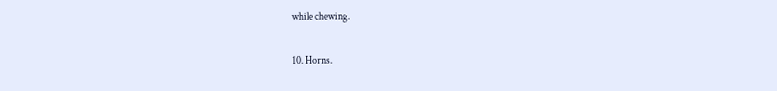while chewing.

10. Horns.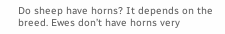Do sheep have horns? It depends on the breed. Ewes don’t have horns very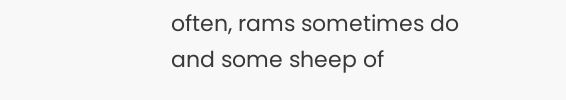often, rams sometimes do and some sheep of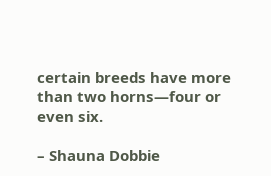certain breeds have more than two horns—four or even six.

– Shauna Dobbie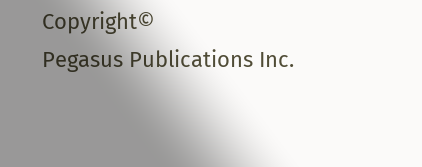Copyright©
Pegasus Publications Inc.